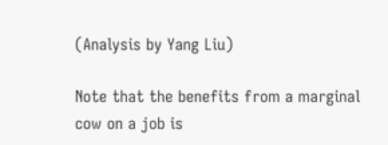(Analysis by Yang Liu)

Note that the benefits from a marginal cow on a job is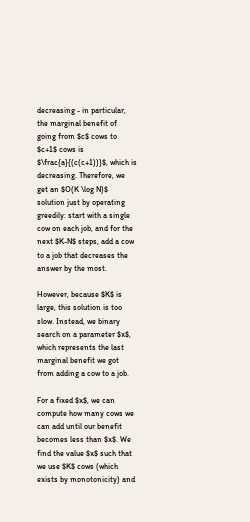decreasing - in particular, the marginal benefit of going from $c$ cows to $c+1$ cows is $\frac{a}{(c(c+1))}$, which is decreasing. Therefore, we get an $O(K \log N)$ solution just by operating greedily: start with a single cow on each job, and for the next $K-N$ steps, add a cow to a job that decreases the answer by the most.

However, because $K$ is large, this solution is too slow. Instead, we binary search on a parameter $x$, which represents the last marginal benefit we got from adding a cow to a job.

For a fixed $x$, we can compute how many cows we can add until our benefit becomes less than $x$. We find the value $x$ such that we use $K$ cows (which exists by monotonicity) and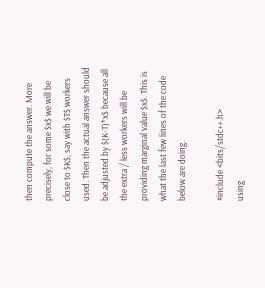then compute the answer. More precisely, for some $x$ we will be close to $K$, say with $T$ workers used. Then the actual answer should be adjusted by $(K-T)*x$ because all the extra / less workers will be providing marginal value $x$. This is what the last few lines of the code below are doing.

#include <bits/stdc++.h>
using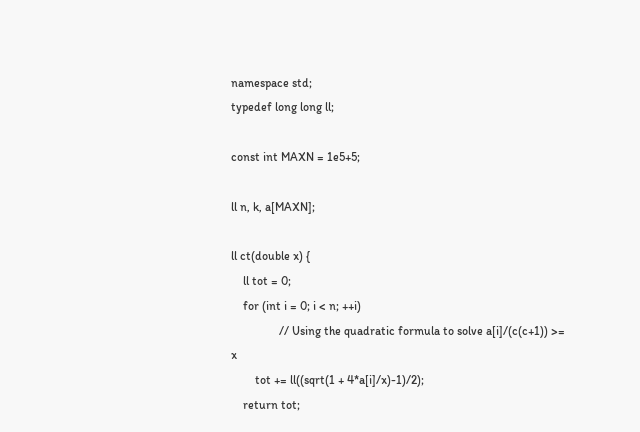namespace std;
typedef long long ll;

const int MAXN = 1e5+5;

ll n, k, a[MAXN];

ll ct(double x) {
    ll tot = 0;
    for (int i = 0; i < n; ++i)
                // Using the quadratic formula to solve a[i]/(c(c+1)) >= x
        tot += ll((sqrt(1 + 4*a[i]/x)-1)/2);
    return tot;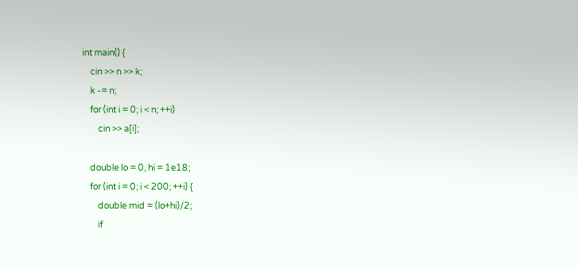int main() {
    cin >> n >> k;
    k -= n;
    for (int i = 0; i < n; ++i)
        cin >> a[i];

    double lo = 0, hi = 1e18;
    for (int i = 0; i < 200; ++i) {
        double mid = (lo+hi)/2;
        if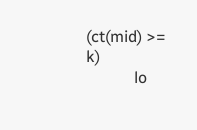(ct(mid) >= k)
            lo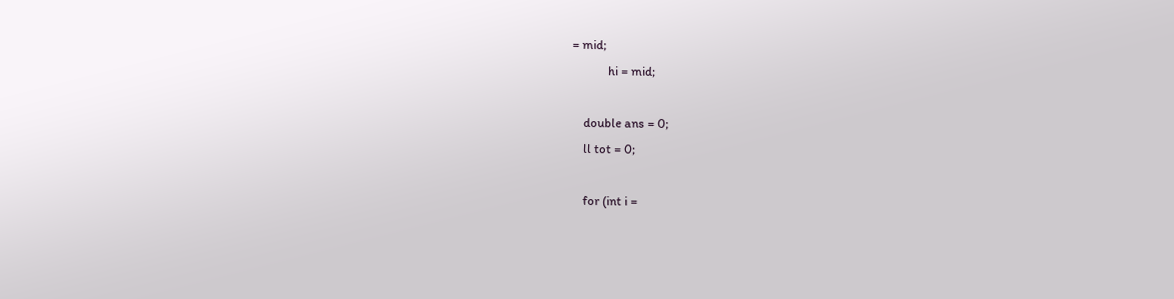= mid;
            hi = mid;

    double ans = 0;
    ll tot = 0;

    for (int i =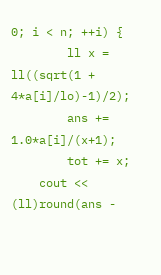0; i < n; ++i) {
        ll x = ll((sqrt(1 + 4*a[i]/lo)-1)/2);
        ans += 1.0*a[i]/(x+1);
        tot += x;
    cout << (ll)round(ans -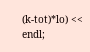(k-tot)*lo) << endl;